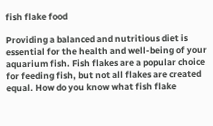fish flake food

Providing a balanced and nutritious diet is essential for the health and well-being of your aquarium fish. Fish flakes are a popular choice for feeding fish, but not all flakes are created equal. How do you know what fish flake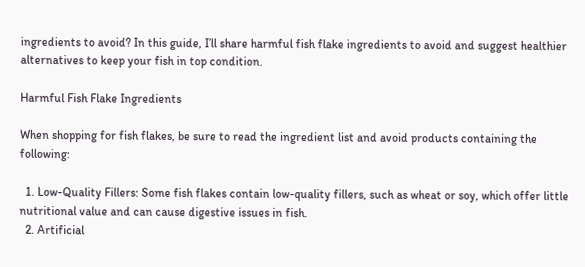ingredients to avoid? In this guide, I’ll share harmful fish flake ingredients to avoid and suggest healthier alternatives to keep your fish in top condition.

Harmful Fish Flake Ingredients

When shopping for fish flakes, be sure to read the ingredient list and avoid products containing the following:

  1. Low-Quality Fillers: Some fish flakes contain low-quality fillers, such as wheat or soy, which offer little nutritional value and can cause digestive issues in fish.
  2. Artificial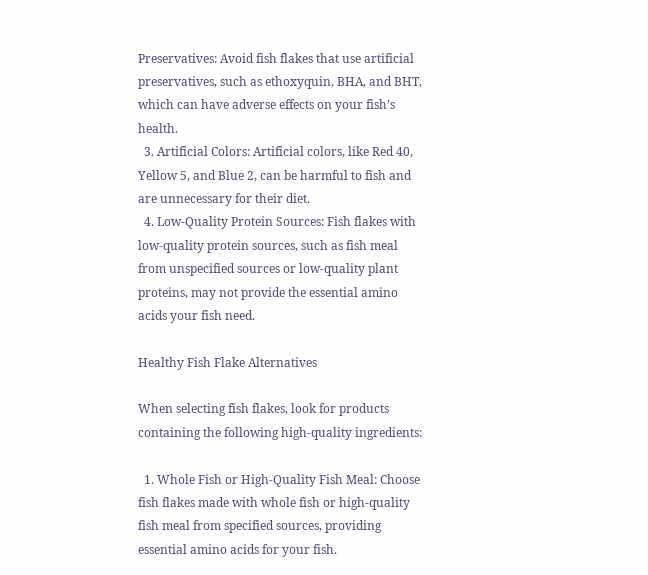Preservatives: Avoid fish flakes that use artificial preservatives, such as ethoxyquin, BHA, and BHT, which can have adverse effects on your fish’s health.
  3. Artificial Colors: Artificial colors, like Red 40, Yellow 5, and Blue 2, can be harmful to fish and are unnecessary for their diet.
  4. Low-Quality Protein Sources: Fish flakes with low-quality protein sources, such as fish meal from unspecified sources or low-quality plant proteins, may not provide the essential amino acids your fish need.

Healthy Fish Flake Alternatives

When selecting fish flakes, look for products containing the following high-quality ingredients:

  1. Whole Fish or High-Quality Fish Meal: Choose fish flakes made with whole fish or high-quality fish meal from specified sources, providing essential amino acids for your fish.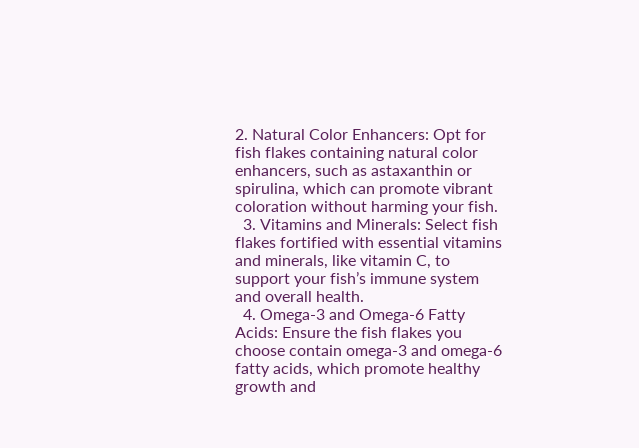2. Natural Color Enhancers: Opt for fish flakes containing natural color enhancers, such as astaxanthin or spirulina, which can promote vibrant coloration without harming your fish.
  3. Vitamins and Minerals: Select fish flakes fortified with essential vitamins and minerals, like vitamin C, to support your fish’s immune system and overall health.
  4. Omega-3 and Omega-6 Fatty Acids: Ensure the fish flakes you choose contain omega-3 and omega-6 fatty acids, which promote healthy growth and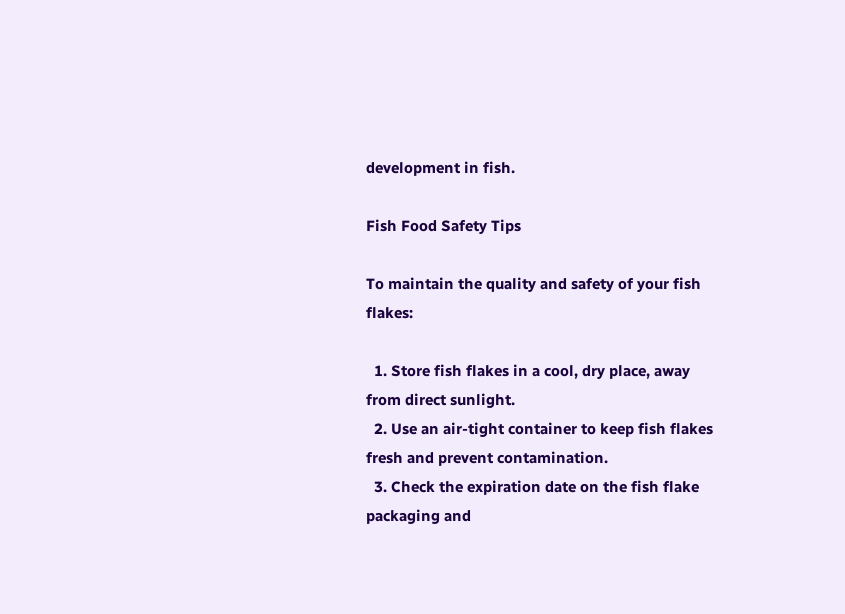development in fish.

Fish Food Safety Tips

To maintain the quality and safety of your fish flakes:

  1. Store fish flakes in a cool, dry place, away from direct sunlight.
  2. Use an air-tight container to keep fish flakes fresh and prevent contamination.
  3. Check the expiration date on the fish flake packaging and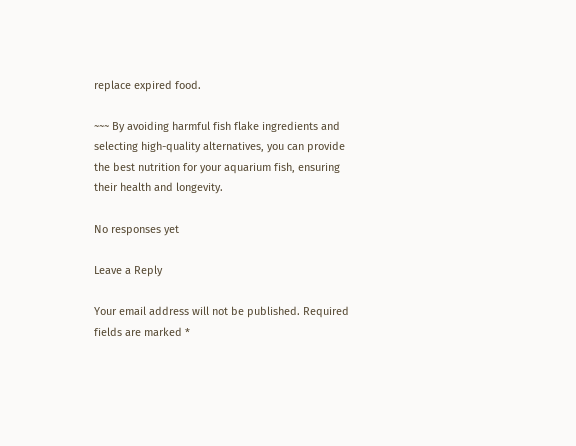replace expired food.

~~~ By avoiding harmful fish flake ingredients and selecting high-quality alternatives, you can provide the best nutrition for your aquarium fish, ensuring their health and longevity.

No responses yet

Leave a Reply

Your email address will not be published. Required fields are marked *